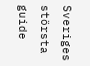Sveriges största guide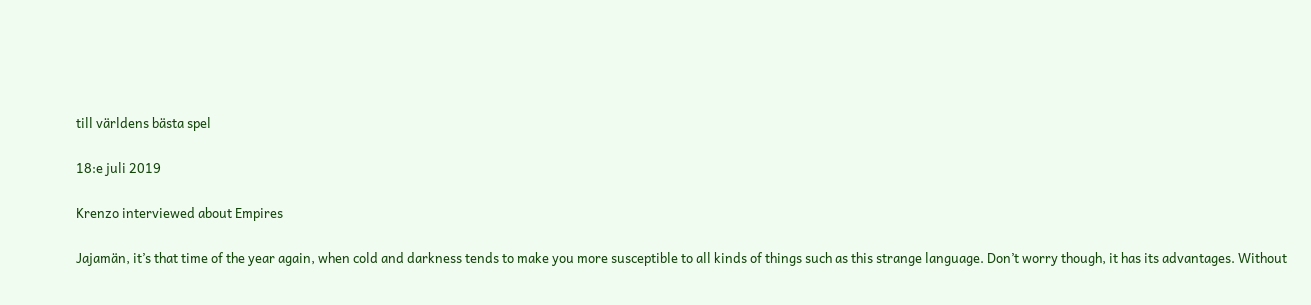till världens bästa spel

18:e juli 2019

Krenzo interviewed about Empires

Jajamän, it’s that time of the year again, when cold and darkness tends to make you more susceptible to all kinds of things such as this strange language. Don’t worry though, it has its advantages. Without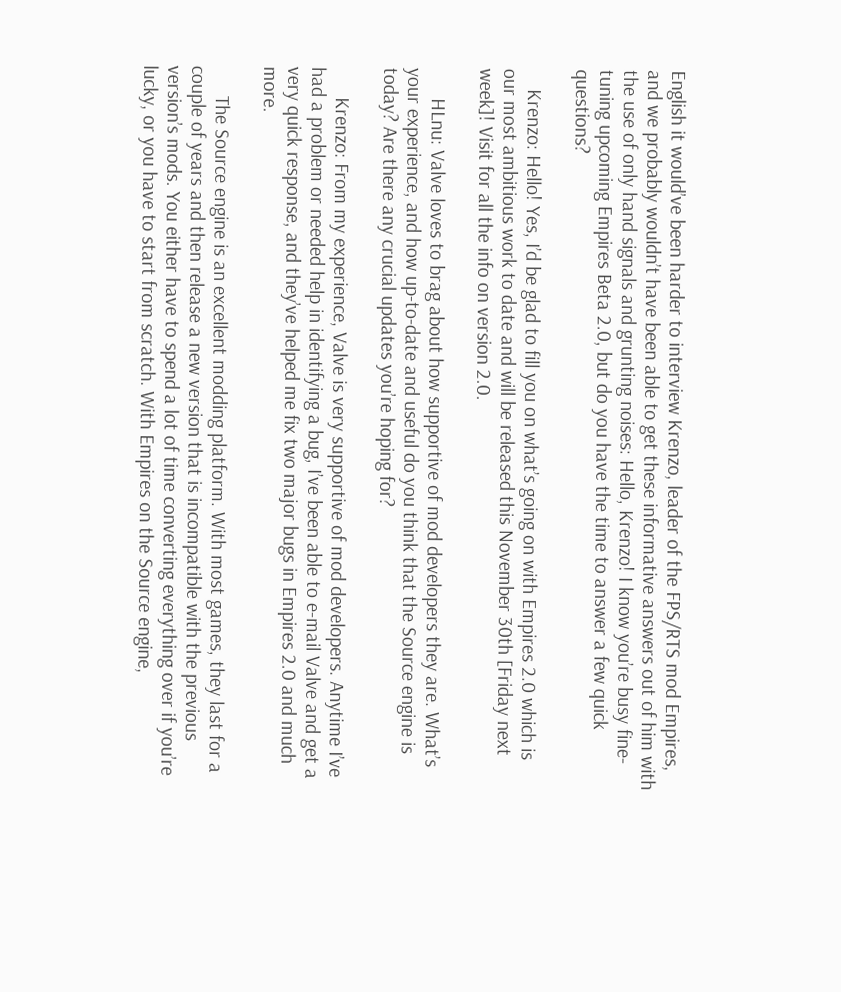English it would’ve been harder to interview Krenzo, leader of the FPS/RTS mod Empires, and we probably wouldn’t have been able to get these informative answers out of him with the use of only hand signals and grunting noises: Hello, Krenzo! I know you’re busy fine-tuning upcoming Empires Beta 2.0, but do you have the time to answer a few quick questions?

    Krenzo: Hello! Yes, I’d be glad to fill you on what’s going on with Empires 2.0 which is our most ambitious work to date and will be released this November 30th [Friday next week]! Visit for all the info on version 2.0.

      HLnu: Valve loves to brag about how supportive of mod developers they are. What’s your experience, and how up-to-date and useful do you think that the Source engine is today? Are there any crucial updates you’re hoping for?

      Krenzo: From my experience, Valve is very supportive of mod developers. Anytime I’ve had a problem or needed help in identifying a bug, I’ve been able to e-mail Valve and get a very quick response, and they’ve helped me fix two major bugs in Empires 2.0 and much more.

      The Source engine is an excellent modding platform. With most games, they last for a couple of years and then release a new version that is incompatible with the previous version’s mods. You either have to spend a lot of time converting everything over if you’re lucky, or you have to start from scratch. With Empires on the Source engine,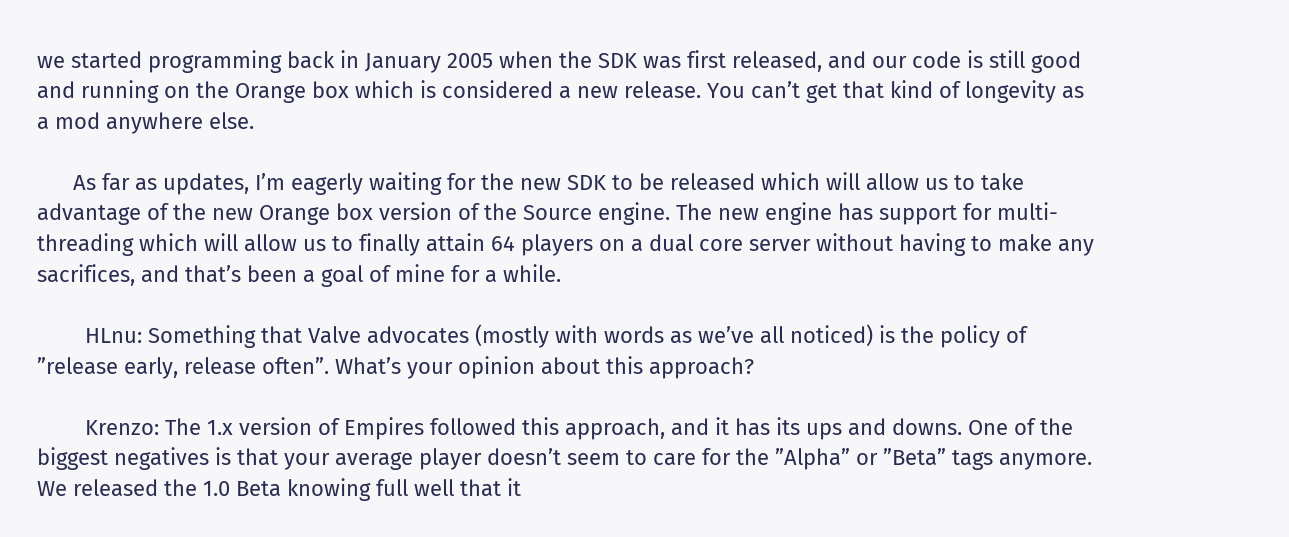we started programming back in January 2005 when the SDK was first released, and our code is still good and running on the Orange box which is considered a new release. You can’t get that kind of longevity as a mod anywhere else.

      As far as updates, I’m eagerly waiting for the new SDK to be released which will allow us to take advantage of the new Orange box version of the Source engine. The new engine has support for multi-threading which will allow us to finally attain 64 players on a dual core server without having to make any sacrifices, and that’s been a goal of mine for a while.

        HLnu: Something that Valve advocates (mostly with words as we’ve all noticed) is the policy of ”release early, release often”. What’s your opinion about this approach?

        Krenzo: The 1.x version of Empires followed this approach, and it has its ups and downs. One of the biggest negatives is that your average player doesn’t seem to care for the ”Alpha” or ”Beta” tags anymore. We released the 1.0 Beta knowing full well that it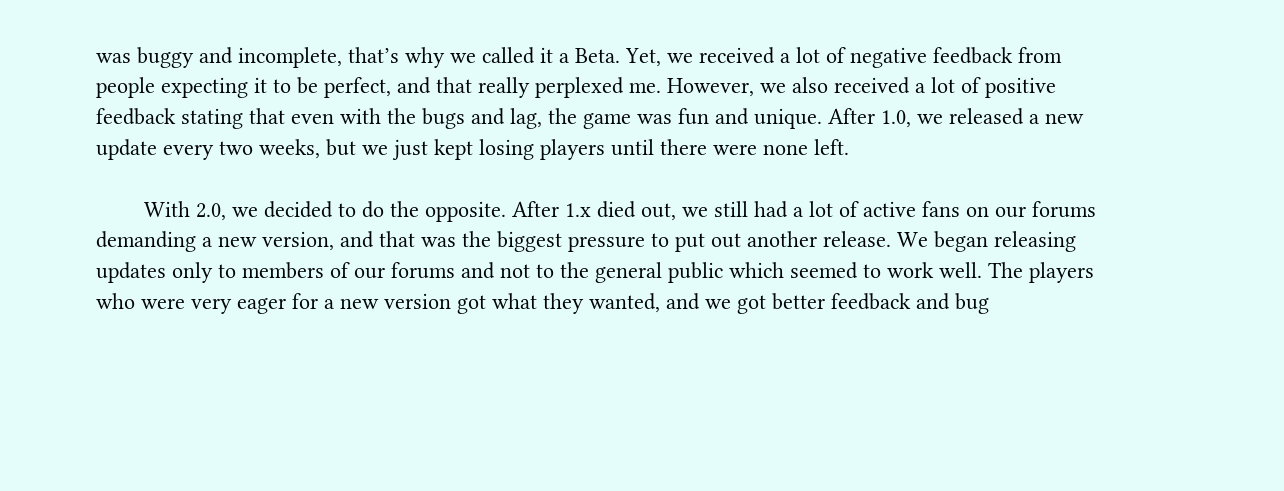was buggy and incomplete, that’s why we called it a Beta. Yet, we received a lot of negative feedback from people expecting it to be perfect, and that really perplexed me. However, we also received a lot of positive feedback stating that even with the bugs and lag, the game was fun and unique. After 1.0, we released a new update every two weeks, but we just kept losing players until there were none left.

        With 2.0, we decided to do the opposite. After 1.x died out, we still had a lot of active fans on our forums demanding a new version, and that was the biggest pressure to put out another release. We began releasing updates only to members of our forums and not to the general public which seemed to work well. The players who were very eager for a new version got what they wanted, and we got better feedback and bug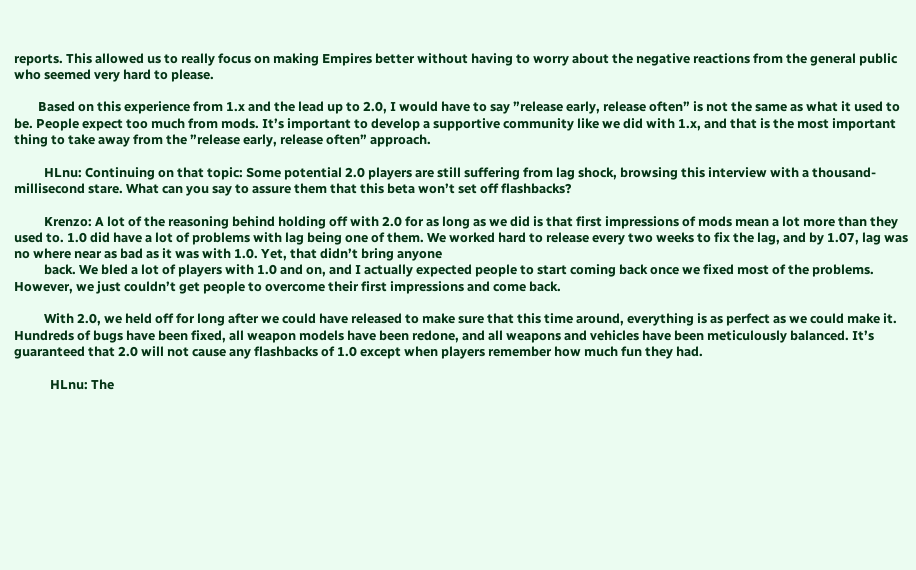reports. This allowed us to really focus on making Empires better without having to worry about the negative reactions from the general public who seemed very hard to please.

        Based on this experience from 1.x and the lead up to 2.0, I would have to say ”release early, release often” is not the same as what it used to be. People expect too much from mods. It’s important to develop a supportive community like we did with 1.x, and that is the most important thing to take away from the ”release early, release often” approach.

          HLnu: Continuing on that topic: Some potential 2.0 players are still suffering from lag shock, browsing this interview with a thousand-millisecond stare. What can you say to assure them that this beta won’t set off flashbacks?

          Krenzo: A lot of the reasoning behind holding off with 2.0 for as long as we did is that first impressions of mods mean a lot more than they used to. 1.0 did have a lot of problems with lag being one of them. We worked hard to release every two weeks to fix the lag, and by 1.07, lag was no where near as bad as it was with 1.0. Yet, that didn’t bring anyone
          back. We bled a lot of players with 1.0 and on, and I actually expected people to start coming back once we fixed most of the problems. However, we just couldn’t get people to overcome their first impressions and come back.

          With 2.0, we held off for long after we could have released to make sure that this time around, everything is as perfect as we could make it. Hundreds of bugs have been fixed, all weapon models have been redone, and all weapons and vehicles have been meticulously balanced. It’s guaranteed that 2.0 will not cause any flashbacks of 1.0 except when players remember how much fun they had.

            HLnu: The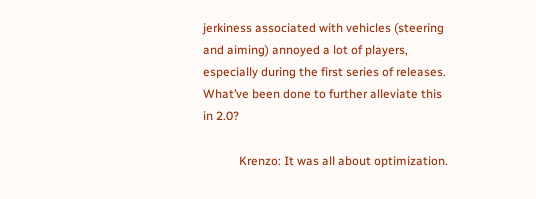jerkiness associated with vehicles (steering and aiming) annoyed a lot of players, especially during the first series of releases. What’ve been done to further alleviate this in 2.0?

            Krenzo: It was all about optimization.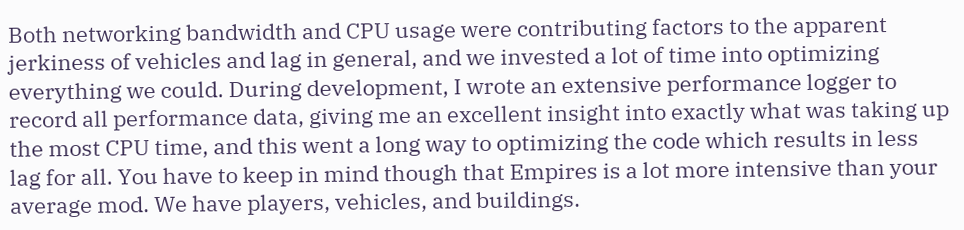Both networking bandwidth and CPU usage were contributing factors to the apparent jerkiness of vehicles and lag in general, and we invested a lot of time into optimizing everything we could. During development, I wrote an extensive performance logger to record all performance data, giving me an excellent insight into exactly what was taking up the most CPU time, and this went a long way to optimizing the code which results in less lag for all. You have to keep in mind though that Empires is a lot more intensive than your average mod. We have players, vehicles, and buildings.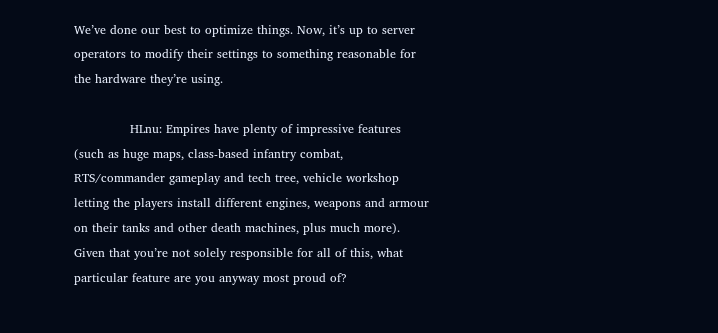We’ve done our best to optimize things. Now, it’s up to server operators to modify their settings to something reasonable for the hardware they’re using.

              HLnu: Empires have plenty of impressive features (such as huge maps, class-based infantry combat, RTS/commander gameplay and tech tree, vehicle workshop letting the players install different engines, weapons and armour on their tanks and other death machines, plus much more). Given that you’re not solely responsible for all of this, what particular feature are you anyway most proud of?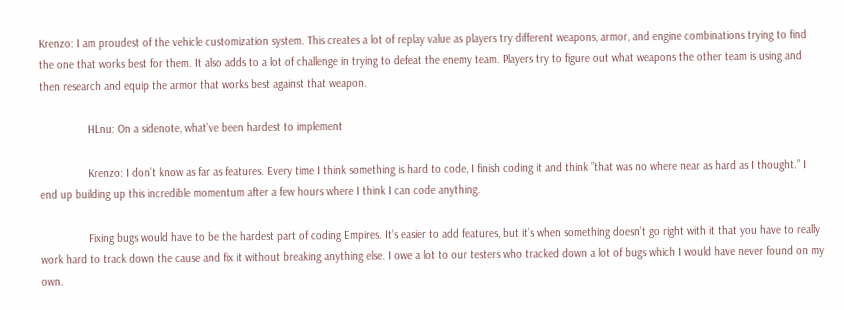Krenzo: I am proudest of the vehicle customization system. This creates a lot of replay value as players try different weapons, armor, and engine combinations trying to find the one that works best for them. It also adds to a lot of challenge in trying to defeat the enemy team. Players try to figure out what weapons the other team is using and then research and equip the armor that works best against that weapon.

                HLnu: On a sidenote, what’ve been hardest to implement

                Krenzo: I don’t know as far as features. Every time I think something is hard to code, I finish coding it and think ”that was no where near as hard as I thought.” I end up building up this incredible momentum after a few hours where I think I can code anything.

                Fixing bugs would have to be the hardest part of coding Empires. It’s easier to add features, but it’s when something doesn’t go right with it that you have to really work hard to track down the cause and fix it without breaking anything else. I owe a lot to our testers who tracked down a lot of bugs which I would have never found on my own.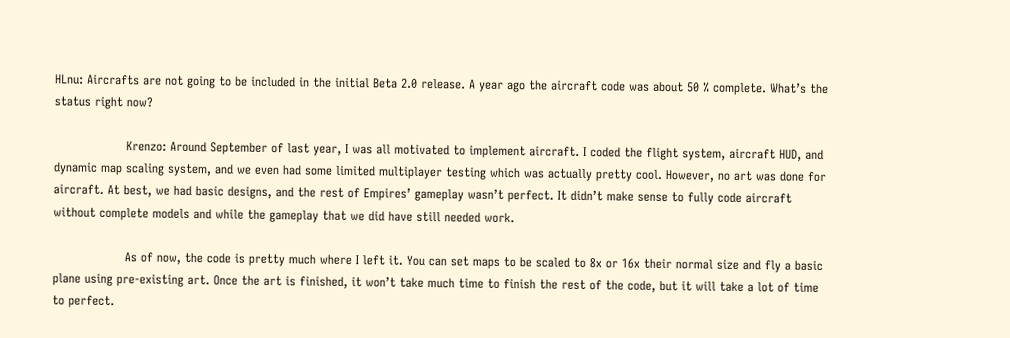HLnu: Aircrafts are not going to be included in the initial Beta 2.0 release. A year ago the aircraft code was about 50 % complete. What’s the status right now?

                  Krenzo: Around September of last year, I was all motivated to implement aircraft. I coded the flight system, aircraft HUD, and dynamic map scaling system, and we even had some limited multiplayer testing which was actually pretty cool. However, no art was done for aircraft. At best, we had basic designs, and the rest of Empires’ gameplay wasn’t perfect. It didn’t make sense to fully code aircraft without complete models and while the gameplay that we did have still needed work.

                  As of now, the code is pretty much where I left it. You can set maps to be scaled to 8x or 16x their normal size and fly a basic plane using pre-existing art. Once the art is finished, it won’t take much time to finish the rest of the code, but it will take a lot of time to perfect.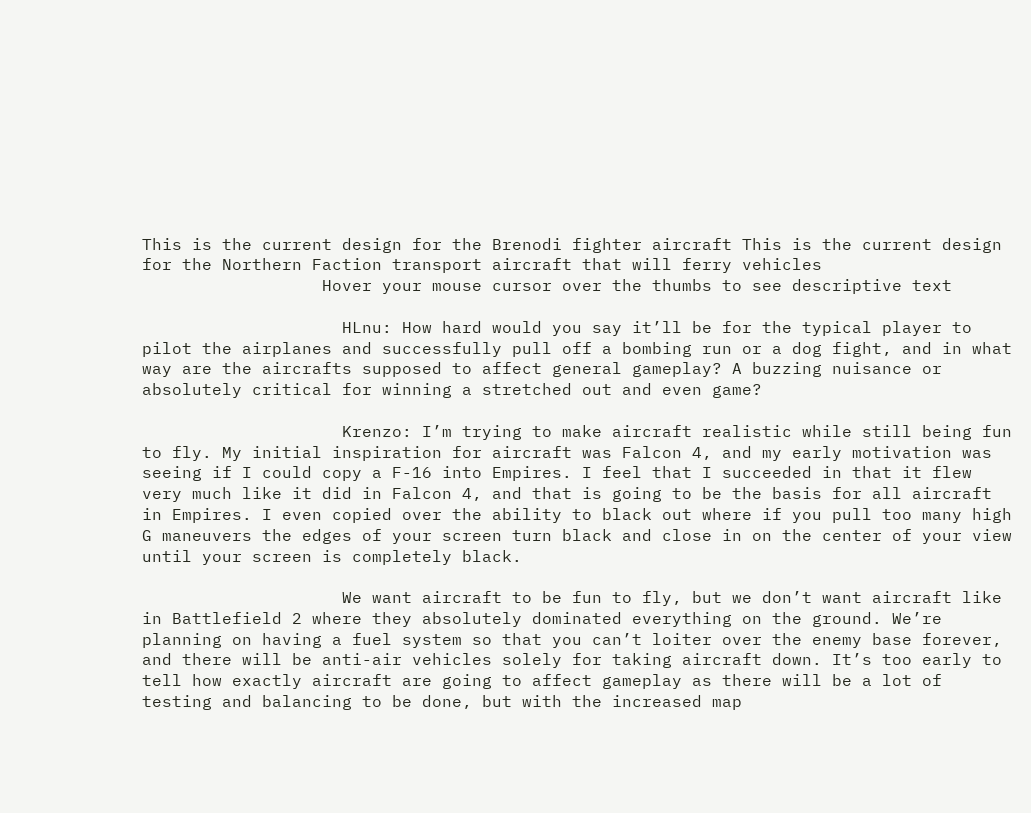This is the current design for the Brenodi fighter aircraft This is the current design for the Northern Faction transport aircraft that will ferry vehicles
                  Hover your mouse cursor over the thumbs to see descriptive text

                    HLnu: How hard would you say it’ll be for the typical player to pilot the airplanes and successfully pull off a bombing run or a dog fight, and in what way are the aircrafts supposed to affect general gameplay? A buzzing nuisance or absolutely critical for winning a stretched out and even game?

                    Krenzo: I’m trying to make aircraft realistic while still being fun to fly. My initial inspiration for aircraft was Falcon 4, and my early motivation was seeing if I could copy a F-16 into Empires. I feel that I succeeded in that it flew very much like it did in Falcon 4, and that is going to be the basis for all aircraft in Empires. I even copied over the ability to black out where if you pull too many high G maneuvers the edges of your screen turn black and close in on the center of your view until your screen is completely black.

                    We want aircraft to be fun to fly, but we don’t want aircraft like in Battlefield 2 where they absolutely dominated everything on the ground. We’re planning on having a fuel system so that you can’t loiter over the enemy base forever, and there will be anti-air vehicles solely for taking aircraft down. It’s too early to tell how exactly aircraft are going to affect gameplay as there will be a lot of testing and balancing to be done, but with the increased map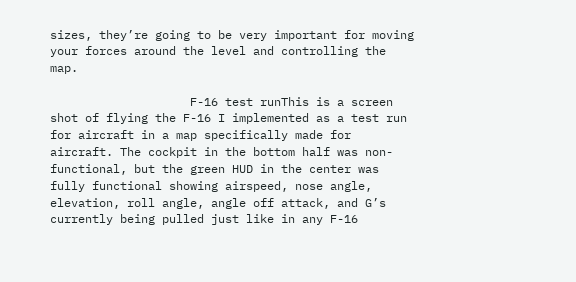sizes, they’re going to be very important for moving your forces around the level and controlling the map.

                    F-16 test runThis is a screen shot of flying the F-16 I implemented as a test run for aircraft in a map specifically made for aircraft. The cockpit in the bottom half was non-functional, but the green HUD in the center was fully functional showing airspeed, nose angle, elevation, roll angle, angle off attack, and G’s currently being pulled just like in any F-16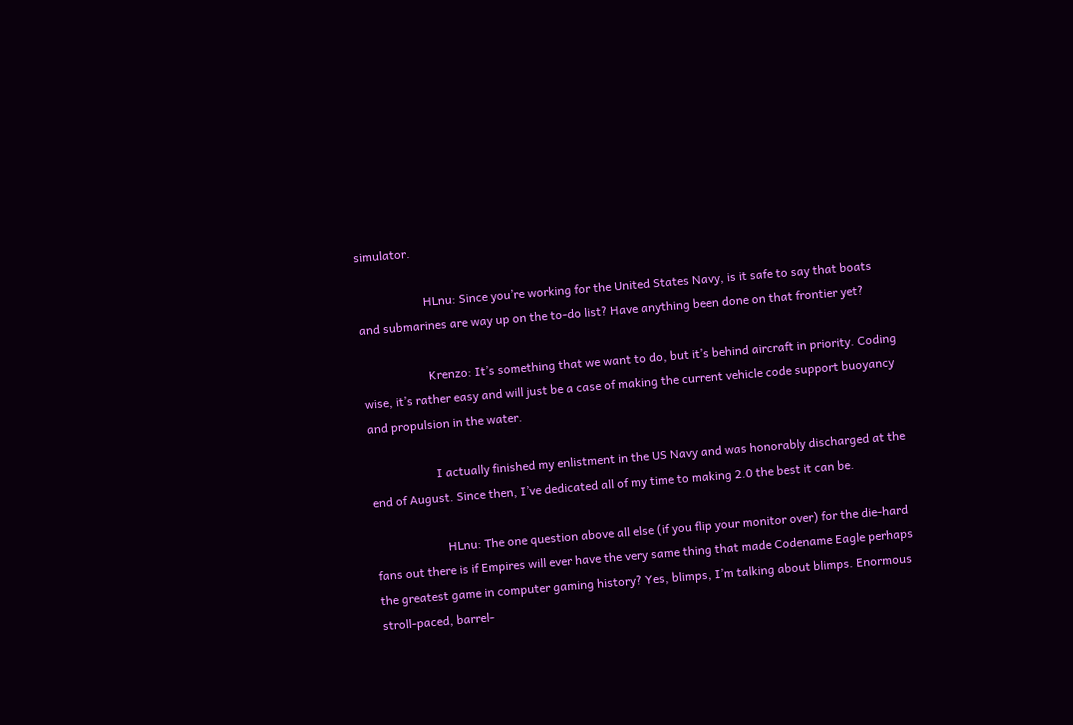simulator.

                      HLnu: Since you’re working for the United States Navy, is it safe to say that boats and submarines are way up on the to-do list? Have anything been done on that frontier yet?

                      Krenzo: It’s something that we want to do, but it’s behind aircraft in priority. Coding wise, it’s rather easy and will just be a case of making the current vehicle code support buoyancy and propulsion in the water.

                      I actually finished my enlistment in the US Navy and was honorably discharged at the end of August. Since then, I’ve dedicated all of my time to making 2.0 the best it can be.

                        HLnu: The one question above all else (if you flip your monitor over) for the die-hard fans out there is if Empires will ever have the very same thing that made Codename Eagle perhaps the greatest game in computer gaming history? Yes, blimps, I’m talking about blimps. Enormous stroll-paced, barrel-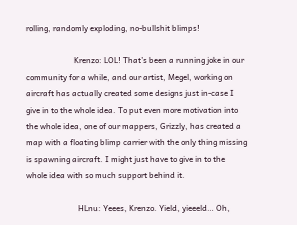rolling, randomly exploding, no-bullshit blimps!

                        Krenzo: LOL! That’s been a running joke in our community for a while, and our artist, Megel, working on aircraft has actually created some designs just in-case I give in to the whole idea. To put even more motivation into the whole idea, one of our mappers, Grizzly, has created a map with a floating blimp carrier with the only thing missing is spawning aircraft. I might just have to give in to the whole idea with so much support behind it.

                          HLnu: Yeees, Krenzo. Yield, yieeeld… Oh,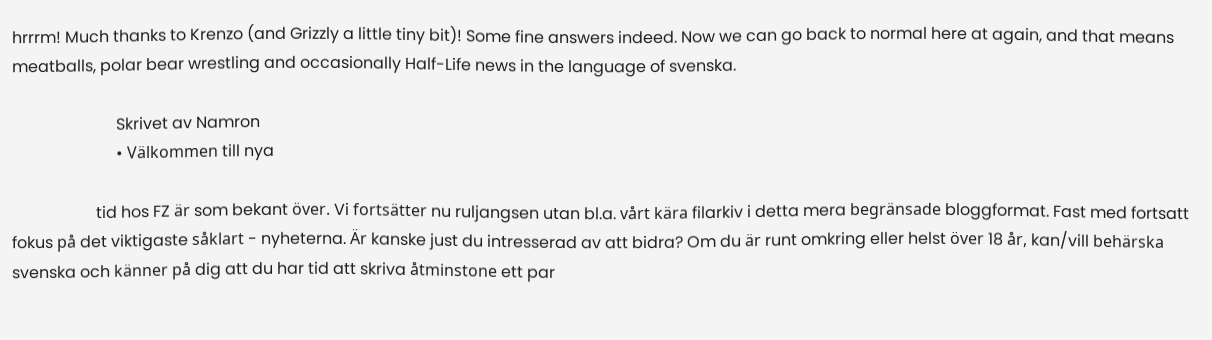hrrrm! Much thanks to Krenzo (and Grizzly a little tiny bit)! Some fine answers indeed. Now we can go back to normal here at again, and that means meatballs, polar bear wrestling and occasionally Half-Life news in the language of svenska.

                          Skrivet av Namron
                          • Välkommen till nya

                     tid hos FZ är som bekant över. Vi fortsätter nu ruljangsen utan bl.a. vårt kära filarkiv i detta mera begränsade bloggformat. Fast med fortsatt fokus på det viktigaste såklart - nyheterna. Är kanske just du intresserad av att bidra? Om du är runt omkring eller helst över 18 år, kan/vill behärska svenska och känner på dig att du har tid att skriva åtminstone ett par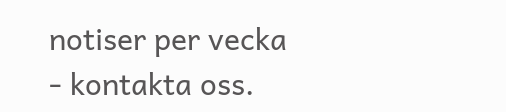notiser per vecka - kontakta oss.